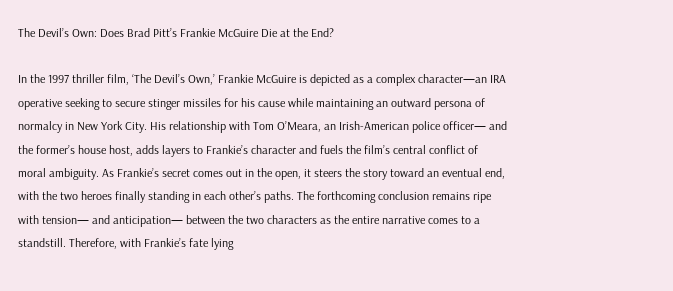The Devil’s Own: Does Brad Pitt’s Frankie McGuire Die at the End?

In the 1997 thriller film, ‘The Devil’s Own,’ Frankie McGuire is depicted as a complex character—an IRA operative seeking to secure stinger missiles for his cause while maintaining an outward persona of normalcy in New York City. His relationship with Tom O’Meara, an Irish-American police officer— and the former’s house host, adds layers to Frankie’s character and fuels the film’s central conflict of moral ambiguity. As Frankie’s secret comes out in the open, it steers the story toward an eventual end, with the two heroes finally standing in each other’s paths. The forthcoming conclusion remains ripe with tension— and anticipation— between the two characters as the entire narrative comes to a standstill. Therefore, with Frankie’s fate lying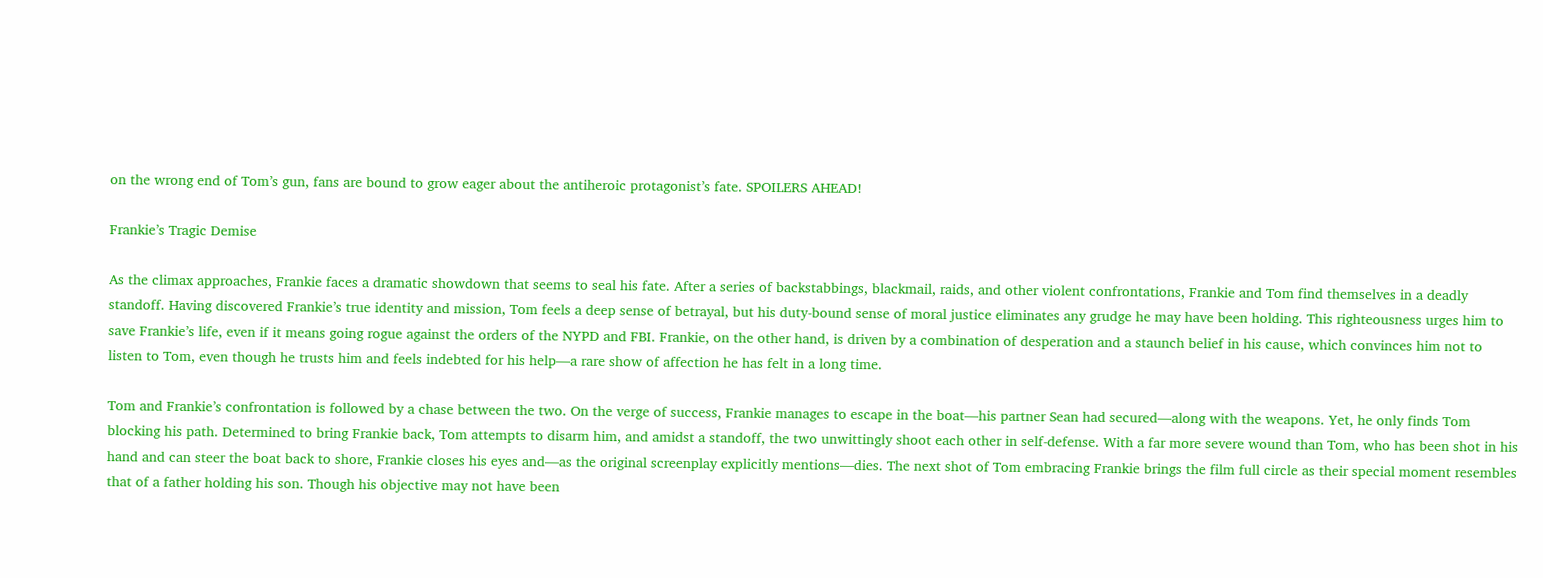on the wrong end of Tom’s gun, fans are bound to grow eager about the antiheroic protagonist’s fate. SPOILERS AHEAD!

Frankie’s Tragic Demise

As the climax approaches, Frankie faces a dramatic showdown that seems to seal his fate. After a series of backstabbings, blackmail, raids, and other violent confrontations, Frankie and Tom find themselves in a deadly standoff. Having discovered Frankie’s true identity and mission, Tom feels a deep sense of betrayal, but his duty-bound sense of moral justice eliminates any grudge he may have been holding. This righteousness urges him to save Frankie’s life, even if it means going rogue against the orders of the NYPD and FBI. Frankie, on the other hand, is driven by a combination of desperation and a staunch belief in his cause, which convinces him not to listen to Tom, even though he trusts him and feels indebted for his help—a rare show of affection he has felt in a long time.

Tom and Frankie’s confrontation is followed by a chase between the two. On the verge of success, Frankie manages to escape in the boat—his partner Sean had secured—along with the weapons. Yet, he only finds Tom blocking his path. Determined to bring Frankie back, Tom attempts to disarm him, and amidst a standoff, the two unwittingly shoot each other in self-defense. With a far more severe wound than Tom, who has been shot in his hand and can steer the boat back to shore, Frankie closes his eyes and—as the original screenplay explicitly mentions—dies. The next shot of Tom embracing Frankie brings the film full circle as their special moment resembles that of a father holding his son. Though his objective may not have been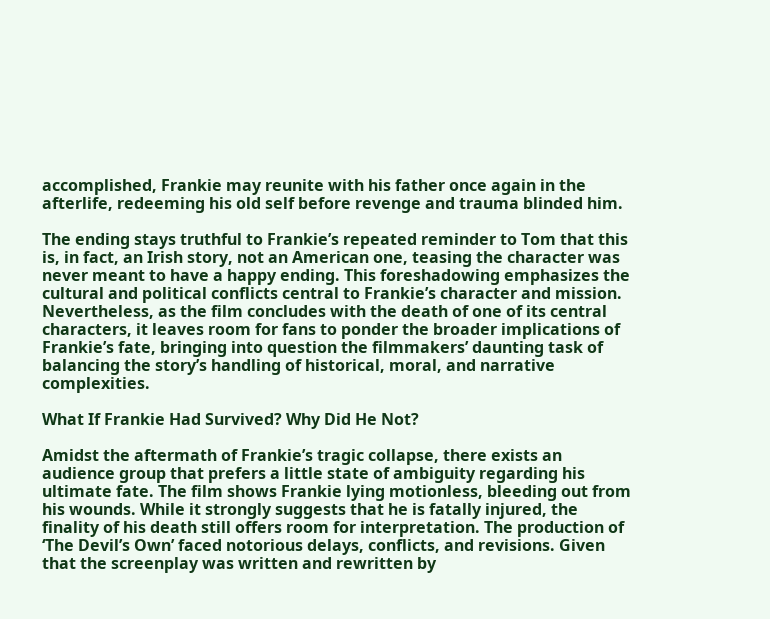accomplished, Frankie may reunite with his father once again in the afterlife, redeeming his old self before revenge and trauma blinded him.

The ending stays truthful to Frankie’s repeated reminder to Tom that this is, in fact, an Irish story, not an American one, teasing the character was never meant to have a happy ending. This foreshadowing emphasizes the cultural and political conflicts central to Frankie’s character and mission. Nevertheless, as the film concludes with the death of one of its central characters, it leaves room for fans to ponder the broader implications of Frankie’s fate, bringing into question the filmmakers’ daunting task of balancing the story’s handling of historical, moral, and narrative complexities.

What If Frankie Had Survived? Why Did He Not?

Amidst the aftermath of Frankie’s tragic collapse, there exists an audience group that prefers a little state of ambiguity regarding his ultimate fate. The film shows Frankie lying motionless, bleeding out from his wounds. While it strongly suggests that he is fatally injured, the finality of his death still offers room for interpretation. The production of ‘The Devil’s Own’ faced notorious delays, conflicts, and revisions. Given that the screenplay was written and rewritten by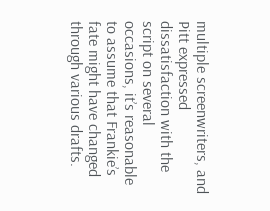multiple screenwriters, and Pitt expressed dissatisfaction with the script on several occasions, it’s reasonable to assume that Frankie’s fate might have changed through various drafts.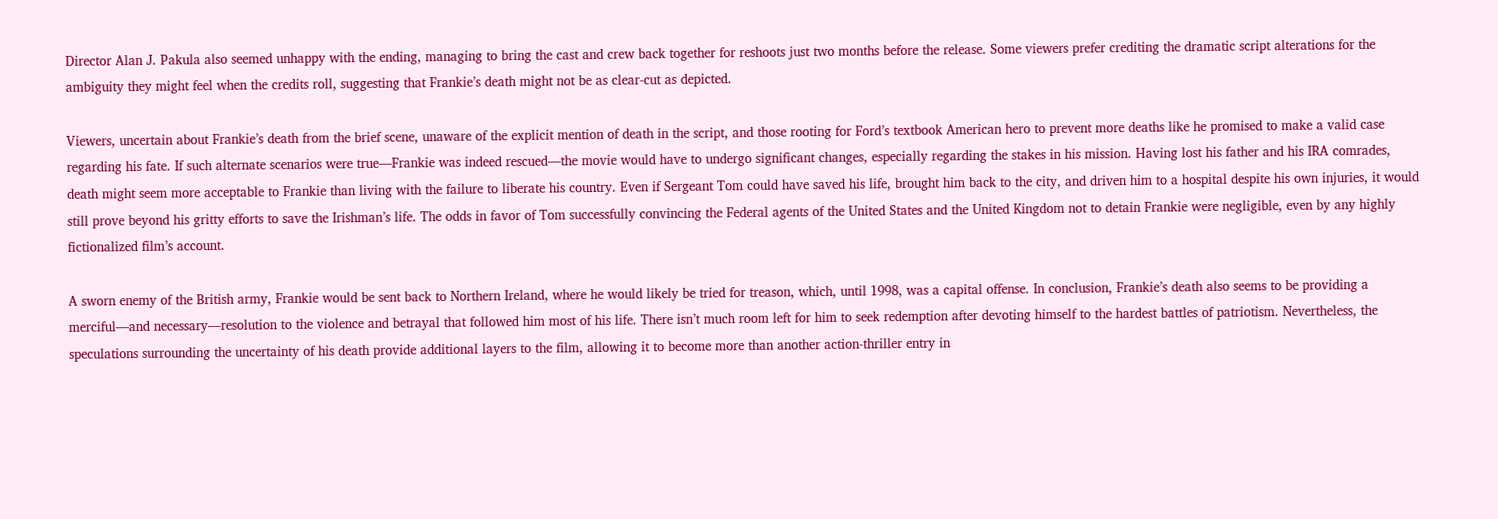Director Alan J. Pakula also seemed unhappy with the ending, managing to bring the cast and crew back together for reshoots just two months before the release. Some viewers prefer crediting the dramatic script alterations for the ambiguity they might feel when the credits roll, suggesting that Frankie’s death might not be as clear-cut as depicted.

Viewers, uncertain about Frankie’s death from the brief scene, unaware of the explicit mention of death in the script, and those rooting for Ford’s textbook American hero to prevent more deaths like he promised to make a valid case regarding his fate. If such alternate scenarios were true—Frankie was indeed rescued—the movie would have to undergo significant changes, especially regarding the stakes in his mission. Having lost his father and his IRA comrades, death might seem more acceptable to Frankie than living with the failure to liberate his country. Even if Sergeant Tom could have saved his life, brought him back to the city, and driven him to a hospital despite his own injuries, it would still prove beyond his gritty efforts to save the Irishman’s life. The odds in favor of Tom successfully convincing the Federal agents of the United States and the United Kingdom not to detain Frankie were negligible, even by any highly fictionalized film’s account.

A sworn enemy of the British army, Frankie would be sent back to Northern Ireland, where he would likely be tried for treason, which, until 1998, was a capital offense. In conclusion, Frankie’s death also seems to be providing a merciful—and necessary—resolution to the violence and betrayal that followed him most of his life. There isn’t much room left for him to seek redemption after devoting himself to the hardest battles of patriotism. Nevertheless, the speculations surrounding the uncertainty of his death provide additional layers to the film, allowing it to become more than another action-thriller entry in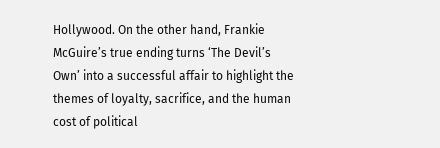Hollywood. On the other hand, Frankie McGuire’s true ending turns ‘The Devil’s Own’ into a successful affair to highlight the themes of loyalty, sacrifice, and the human cost of political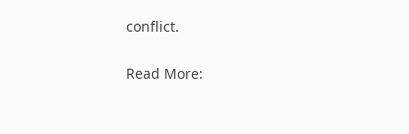conflict.

Read More: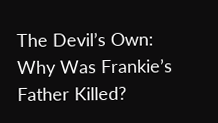The Devil’s Own: Why Was Frankie’s Father Killed?